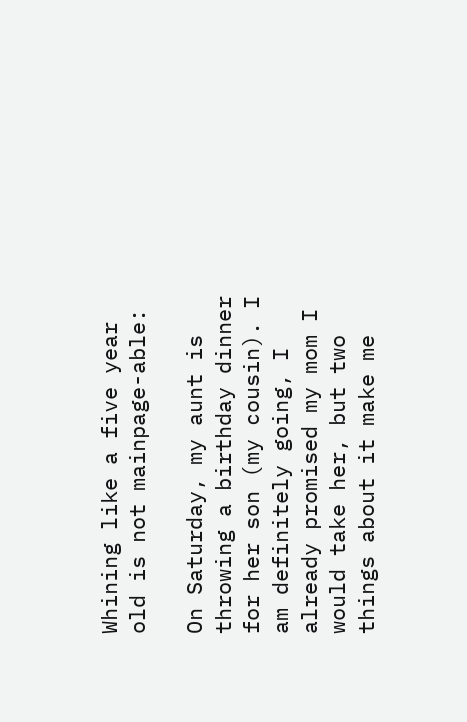Whining like a five year old is not mainpage-able:

On Saturday, my aunt is throwing a birthday dinner for her son (my cousin). I am definitely going, I already promised my mom I would take her, but two things about it make me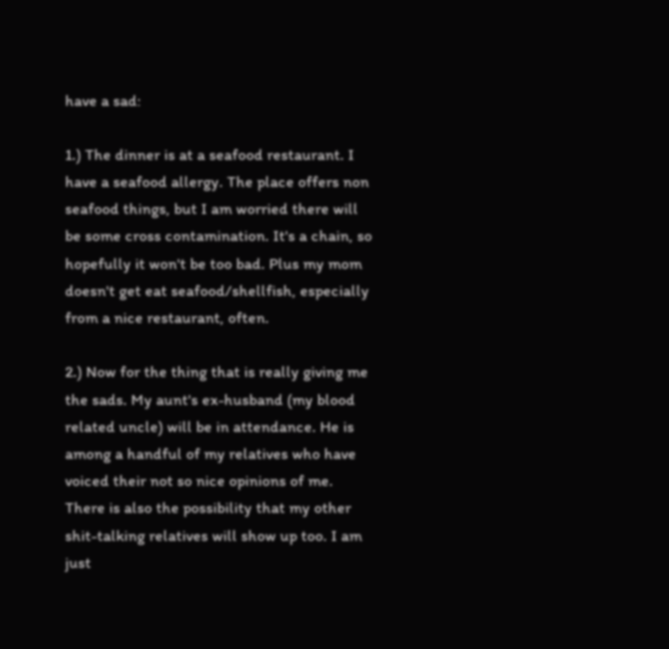have a sad:

1.) The dinner is at a seafood restaurant. I have a seafood allergy. The place offers non seafood things, but I am worried there will be some cross contamination. It's a chain, so hopefully it won't be too bad. Plus my mom doesn't get eat seafood/shellfish, especially from a nice restaurant, often.

2.) Now for the thing that is really giving me the sads. My aunt's ex-husband (my blood related uncle) will be in attendance. He is among a handful of my relatives who have voiced their not so nice opinions of me. There is also the possibility that my other shit-talking relatives will show up too. I am just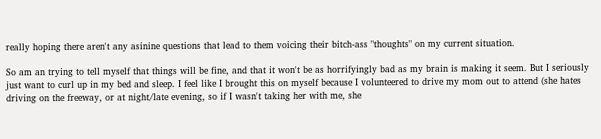really hoping there aren't any asinine questions that lead to them voicing their bitch-ass "thoughts" on my current situation.

So am an trying to tell myself that things will be fine, and that it won't be as horrifyingly bad as my brain is making it seem. But I seriously just want to curl up in my bed and sleep. I feel like I brought this on myself because I volunteered to drive my mom out to attend (she hates driving on the freeway, or at night/late evening, so if I wasn't taking her with me, she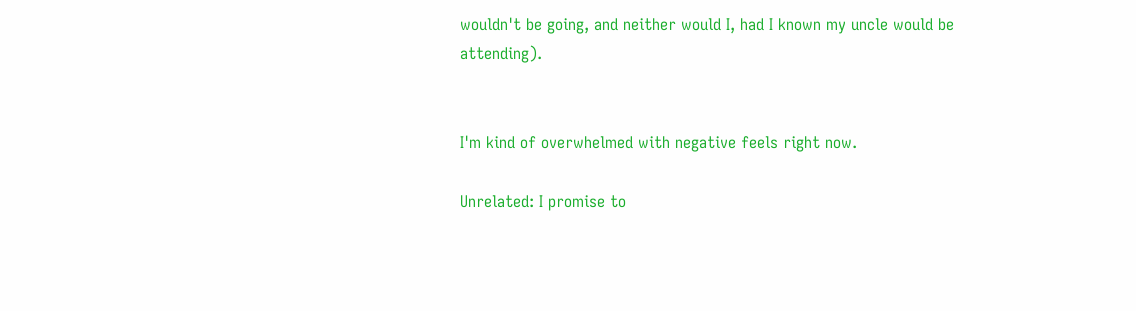wouldn't be going, and neither would I, had I known my uncle would be attending).


I'm kind of overwhelmed with negative feels right now.

Unrelated: I promise to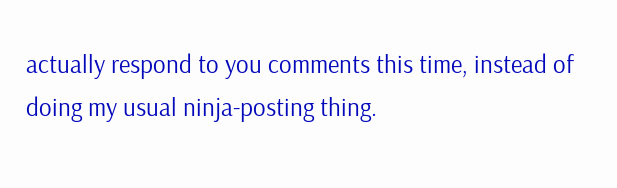actually respond to you comments this time, instead of doing my usual ninja-posting thing.